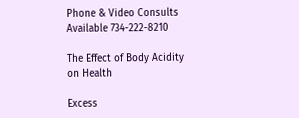Phone & Video Consults Available 734-222-8210

The Effect of Body Acidity on Health

Excess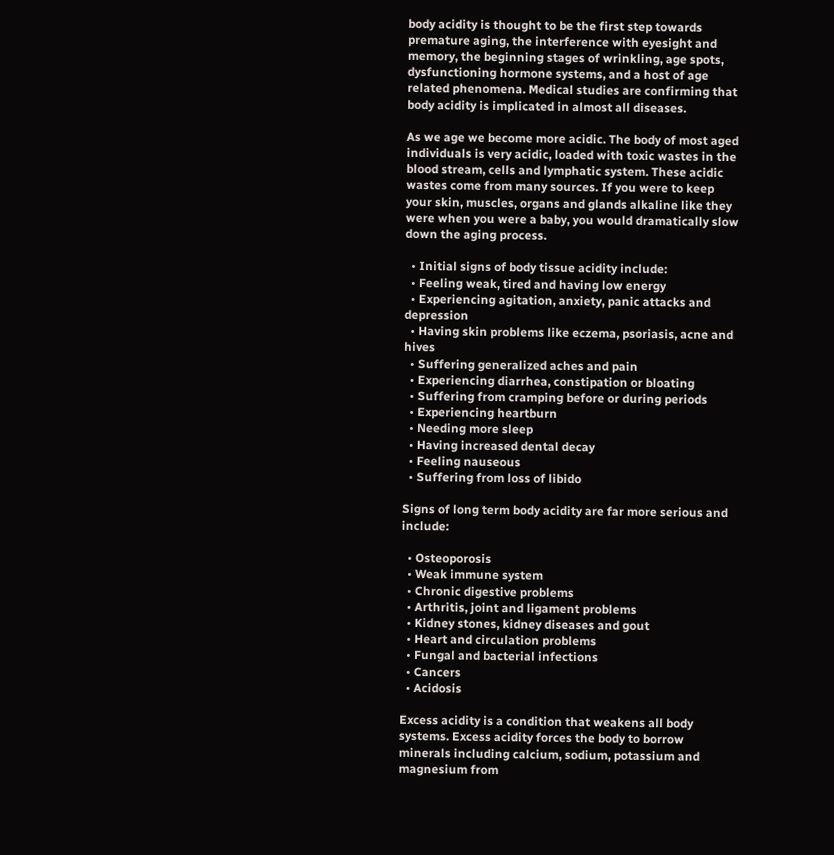body acidity is thought to be the first step towards premature aging, the interference with eyesight and memory, the beginning stages of wrinkling, age spots, dysfunctioning hormone systems, and a host of age related phenomena. Medical studies are confirming that body acidity is implicated in almost all diseases.

As we age we become more acidic. The body of most aged individuals is very acidic, loaded with toxic wastes in the blood stream, cells and lymphatic system. These acidic wastes come from many sources. If you were to keep your skin, muscles, organs and glands alkaline like they were when you were a baby, you would dramatically slow down the aging process.

  • Initial signs of body tissue acidity include:
  • Feeling weak, tired and having low energy
  • Experiencing agitation, anxiety, panic attacks and depression
  • Having skin problems like eczema, psoriasis, acne and hives
  • Suffering generalized aches and pain
  • Experiencing diarrhea, constipation or bloating
  • Suffering from cramping before or during periods
  • Experiencing heartburn
  • Needing more sleep
  • Having increased dental decay
  • Feeling nauseous
  • Suffering from loss of libido

Signs of long term body acidity are far more serious and include:

  • Osteoporosis
  • Weak immune system
  • Chronic digestive problems
  • Arthritis, joint and ligament problems
  • Kidney stones, kidney diseases and gout
  • Heart and circulation problems
  • Fungal and bacterial infections
  • Cancers
  • Acidosis

Excess acidity is a condition that weakens all body systems. Excess acidity forces the body to borrow minerals including calcium, sodium, potassium and magnesium from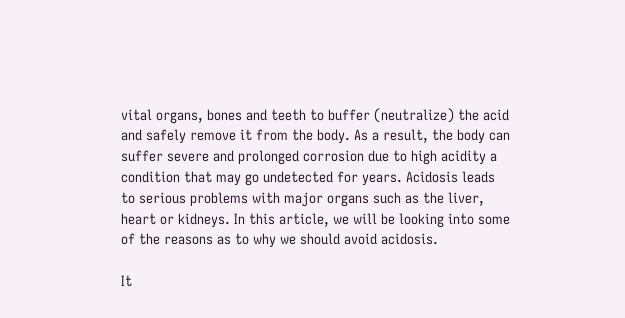vital organs, bones and teeth to buffer (neutralize) the acid and safely remove it from the body. As a result, the body can suffer severe and prolonged corrosion due to high acidity a condition that may go undetected for years. Acidosis leads to serious problems with major organs such as the liver, heart or kidneys. In this article, we will be looking into some of the reasons as to why we should avoid acidosis.

It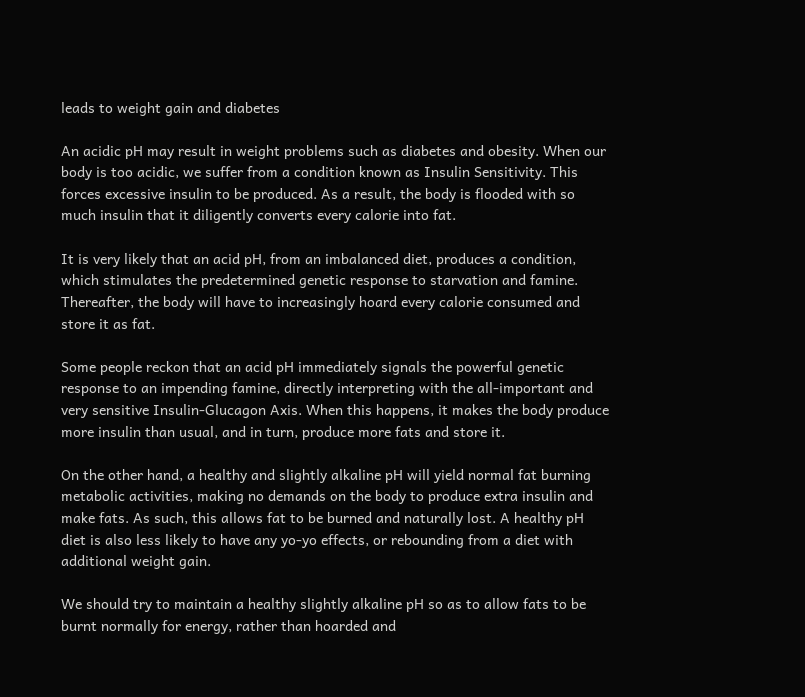leads to weight gain and diabetes

An acidic pH may result in weight problems such as diabetes and obesity. When our body is too acidic, we suffer from a condition known as Insulin Sensitivity. This forces excessive insulin to be produced. As a result, the body is flooded with so much insulin that it diligently converts every calorie into fat.

It is very likely that an acid pH, from an imbalanced diet, produces a condition, which stimulates the predetermined genetic response to starvation and famine. Thereafter, the body will have to increasingly hoard every calorie consumed and store it as fat.

Some people reckon that an acid pH immediately signals the powerful genetic response to an impending famine, directly interpreting with the all-important and very sensitive Insulin-Glucagon Axis. When this happens, it makes the body produce more insulin than usual, and in turn, produce more fats and store it.

On the other hand, a healthy and slightly alkaline pH will yield normal fat burning metabolic activities, making no demands on the body to produce extra insulin and make fats. As such, this allows fat to be burned and naturally lost. A healthy pH diet is also less likely to have any yo-yo effects, or rebounding from a diet with additional weight gain.

We should try to maintain a healthy slightly alkaline pH so as to allow fats to be burnt normally for energy, rather than hoarded and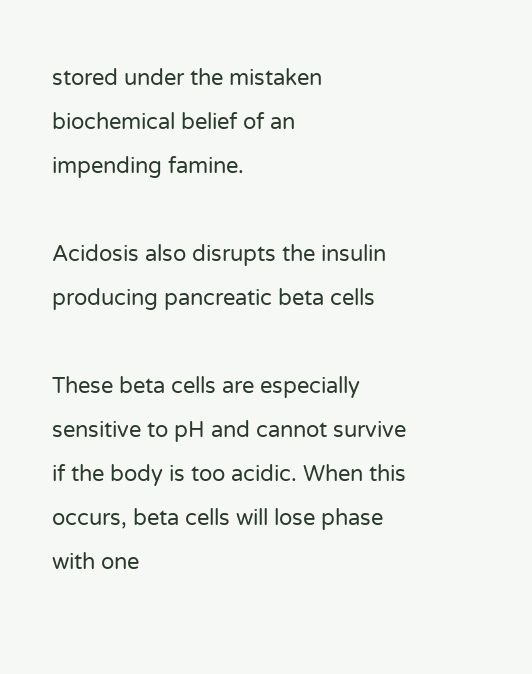stored under the mistaken biochemical belief of an impending famine.

Acidosis also disrupts the insulin producing pancreatic beta cells

These beta cells are especially sensitive to pH and cannot survive if the body is too acidic. When this occurs, beta cells will lose phase with one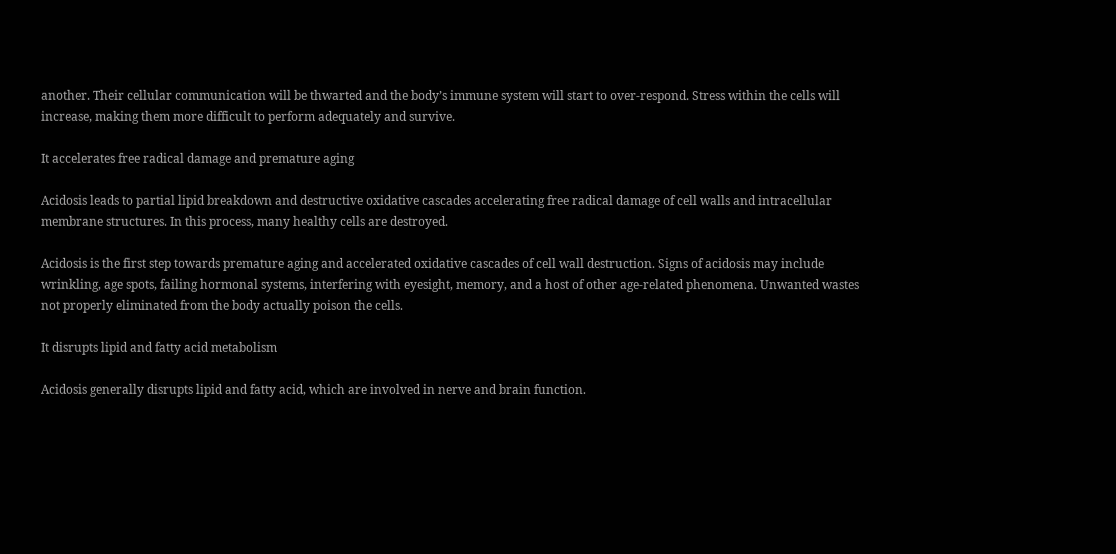another. Their cellular communication will be thwarted and the body’s immune system will start to over-respond. Stress within the cells will increase, making them more difficult to perform adequately and survive.

It accelerates free radical damage and premature aging

Acidosis leads to partial lipid breakdown and destructive oxidative cascades accelerating free radical damage of cell walls and intracellular membrane structures. In this process, many healthy cells are destroyed.

Acidosis is the first step towards premature aging and accelerated oxidative cascades of cell wall destruction. Signs of acidosis may include wrinkling, age spots, failing hormonal systems, interfering with eyesight, memory, and a host of other age-related phenomena. Unwanted wastes not properly eliminated from the body actually poison the cells.

It disrupts lipid and fatty acid metabolism

Acidosis generally disrupts lipid and fatty acid, which are involved in nerve and brain function.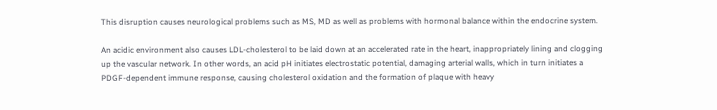This disruption causes neurological problems such as MS, MD as well as problems with hormonal balance within the endocrine system.

An acidic environment also causes LDL-cholesterol to be laid down at an accelerated rate in the heart, inappropriately lining and clogging up the vascular network. In other words, an acid pH initiates electrostatic potential, damaging arterial walls, which in turn initiates a PDGF-dependent immune response, causing cholesterol oxidation and the formation of plaque with heavy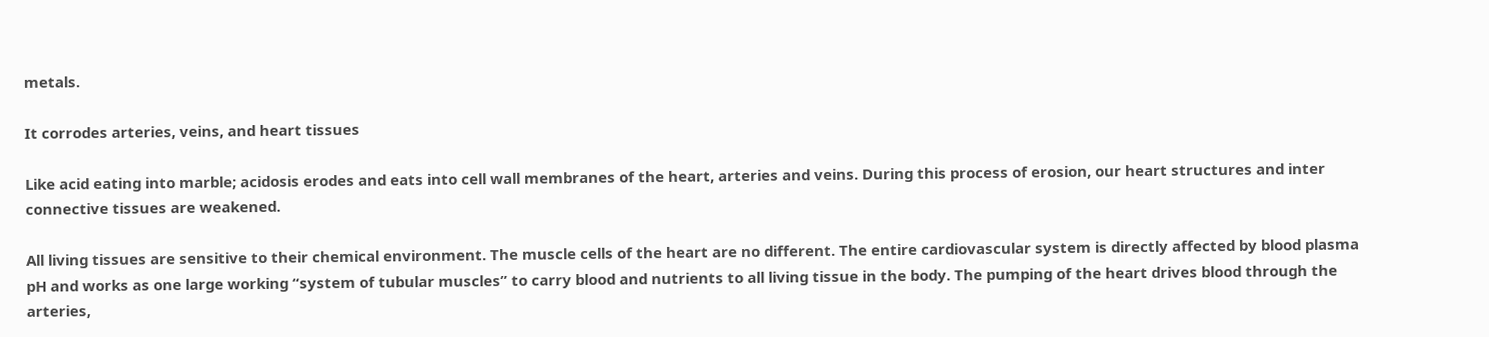metals.

It corrodes arteries, veins, and heart tissues

Like acid eating into marble; acidosis erodes and eats into cell wall membranes of the heart, arteries and veins. During this process of erosion, our heart structures and inter connective tissues are weakened.

All living tissues are sensitive to their chemical environment. The muscle cells of the heart are no different. The entire cardiovascular system is directly affected by blood plasma pH and works as one large working “system of tubular muscles” to carry blood and nutrients to all living tissue in the body. The pumping of the heart drives blood through the arteries,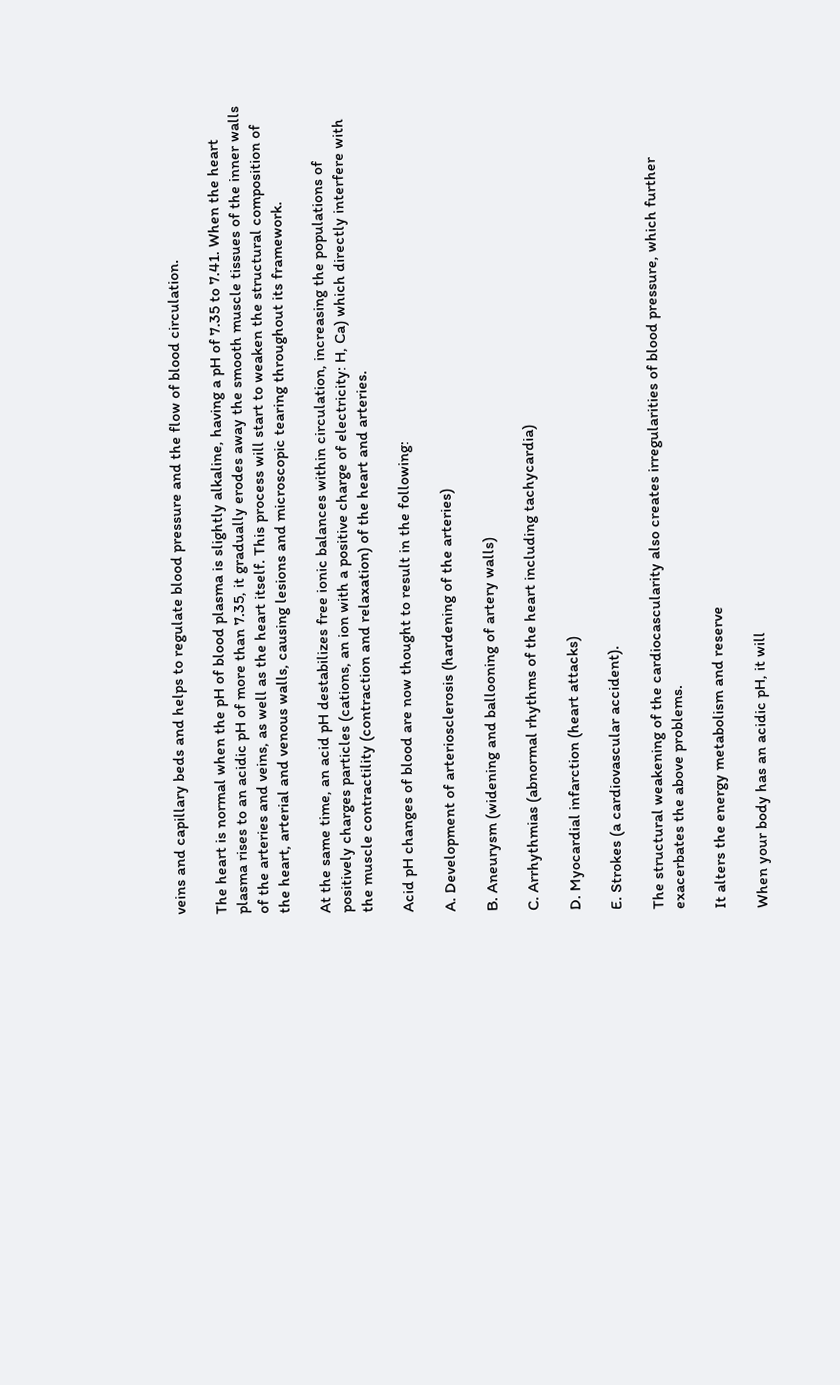veins and capillary beds and helps to regulate blood pressure and the flow of blood circulation.

The heart is normal when the pH of blood plasma is slightly alkaline, having a pH of 7.35 to 7.41. When the heart plasma rises to an acidic pH of more than 7.35, it gradually erodes away the smooth muscle tissues of the inner walls of the arteries and veins, as well as the heart itself. This process will start to weaken the structural composition of the heart, arterial and venous walls, causing lesions and microscopic tearing throughout its framework.

At the same time, an acid pH destabilizes free ionic balances within circulation, increasing the populations of positively charges particles (cations, an ion with a positive charge of electricity: H, Ca) which directly interfere with the muscle contractility (contraction and relaxation) of the heart and arteries.

Acid pH changes of blood are now thought to result in the following:

A. Development of arteriosclerosis (hardening of the arteries)

B. Aneurysm (widening and ballooning of artery walls)

C. Arrhythmias (abnormal rhythms of the heart including tachycardia)

D. Myocardial infarction (heart attacks)

E. Strokes (a cardiovascular accident).

The structural weakening of the cardiocascularity also creates irregularities of blood pressure, which further exacerbates the above problems.

It alters the energy metabolism and reserve

When your body has an acidic pH, it will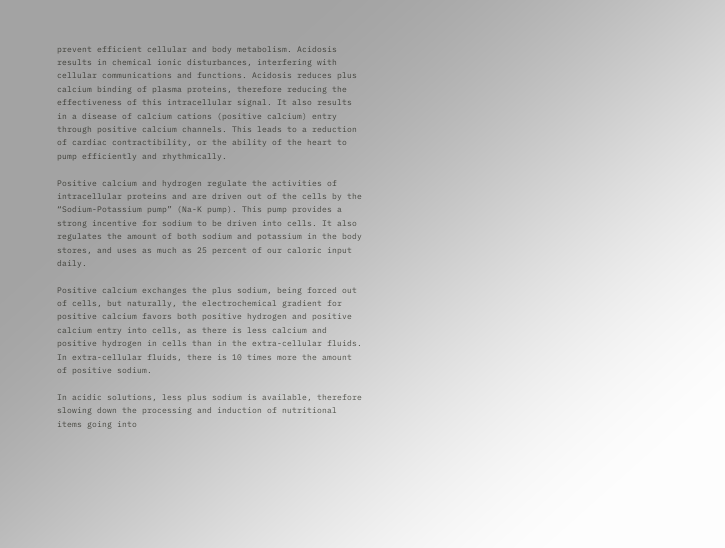prevent efficient cellular and body metabolism. Acidosis results in chemical ionic disturbances, interfering with cellular communications and functions. Acidosis reduces plus calcium binding of plasma proteins, therefore reducing the effectiveness of this intracellular signal. It also results in a disease of calcium cations (positive calcium) entry through positive calcium channels. This leads to a reduction of cardiac contractibility, or the ability of the heart to pump efficiently and rhythmically.

Positive calcium and hydrogen regulate the activities of intracellular proteins and are driven out of the cells by the “Sodium-Potassium pump” (Na-K pump). This pump provides a strong incentive for sodium to be driven into cells. It also regulates the amount of both sodium and potassium in the body stores, and uses as much as 25 percent of our caloric input daily.

Positive calcium exchanges the plus sodium, being forced out of cells, but naturally, the electrochemical gradient for positive calcium favors both positive hydrogen and positive calcium entry into cells, as there is less calcium and positive hydrogen in cells than in the extra-cellular fluids. In extra-cellular fluids, there is 10 times more the amount of positive sodium.

In acidic solutions, less plus sodium is available, therefore slowing down the processing and induction of nutritional items going into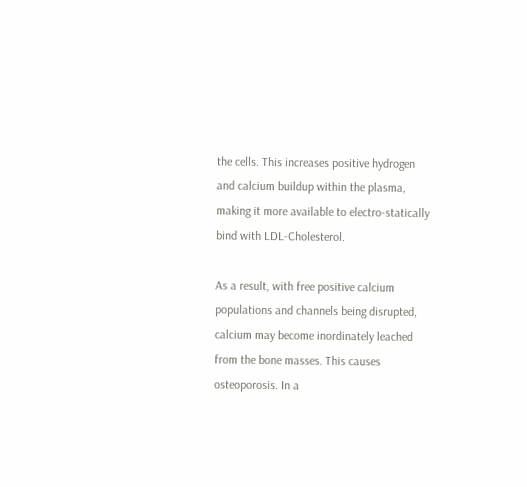the cells. This increases positive hydrogen and calcium buildup within the plasma, making it more available to electro-statically bind with LDL-Cholesterol.

As a result, with free positive calcium populations and channels being disrupted, calcium may become inordinately leached from the bone masses. This causes osteoporosis. In a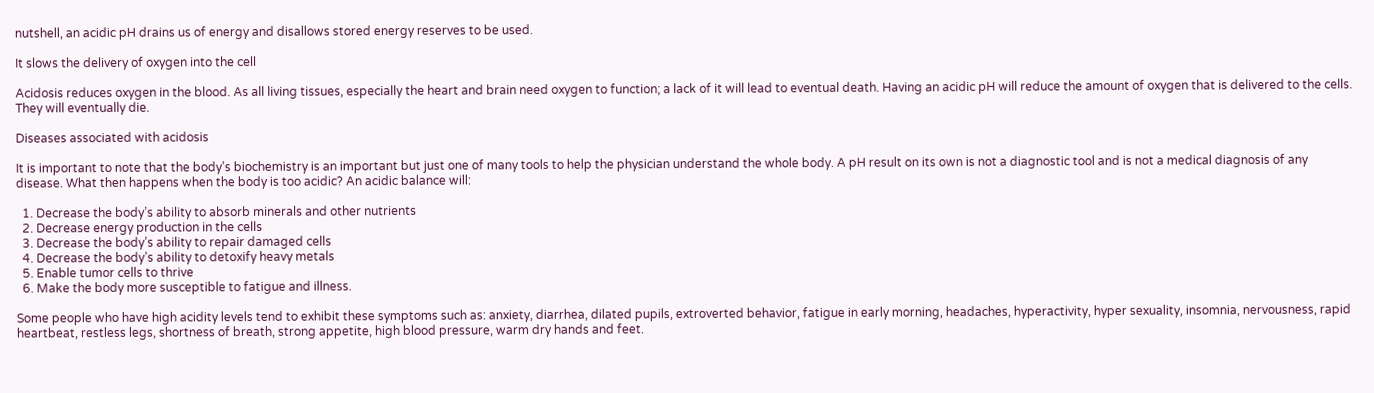nutshell, an acidic pH drains us of energy and disallows stored energy reserves to be used.

It slows the delivery of oxygen into the cell

Acidosis reduces oxygen in the blood. As all living tissues, especially the heart and brain need oxygen to function; a lack of it will lead to eventual death. Having an acidic pH will reduce the amount of oxygen that is delivered to the cells. They will eventually die.

Diseases associated with acidosis

It is important to note that the body’s biochemistry is an important but just one of many tools to help the physician understand the whole body. A pH result on its own is not a diagnostic tool and is not a medical diagnosis of any disease. What then happens when the body is too acidic? An acidic balance will:

  1. Decrease the body’s ability to absorb minerals and other nutrients
  2. Decrease energy production in the cells
  3. Decrease the body’s ability to repair damaged cells
  4. Decrease the body’s ability to detoxify heavy metals
  5. Enable tumor cells to thrive
  6. Make the body more susceptible to fatigue and illness.

Some people who have high acidity levels tend to exhibit these symptoms such as: anxiety, diarrhea, dilated pupils, extroverted behavior, fatigue in early morning, headaches, hyperactivity, hyper sexuality, insomnia, nervousness, rapid heartbeat, restless legs, shortness of breath, strong appetite, high blood pressure, warm dry hands and feet.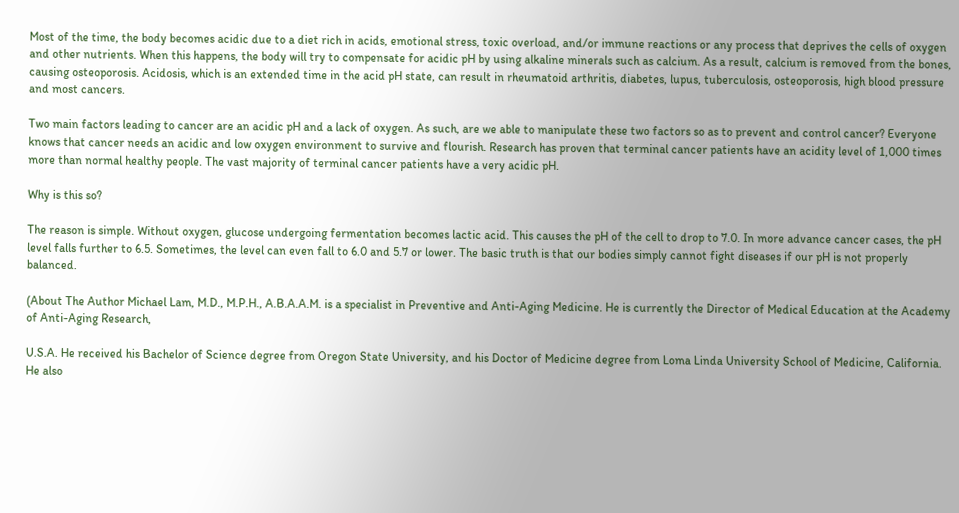Most of the time, the body becomes acidic due to a diet rich in acids, emotional stress, toxic overload, and/or immune reactions or any process that deprives the cells of oxygen and other nutrients. When this happens, the body will try to compensate for acidic pH by using alkaline minerals such as calcium. As a result, calcium is removed from the bones, causing osteoporosis. Acidosis, which is an extended time in the acid pH state, can result in rheumatoid arthritis, diabetes, lupus, tuberculosis, osteoporosis, high blood pressure and most cancers.

Two main factors leading to cancer are an acidic pH and a lack of oxygen. As such, are we able to manipulate these two factors so as to prevent and control cancer? Everyone knows that cancer needs an acidic and low oxygen environment to survive and flourish. Research has proven that terminal cancer patients have an acidity level of 1,000 times more than normal healthy people. The vast majority of terminal cancer patients have a very acidic pH.

Why is this so?

The reason is simple. Without oxygen, glucose undergoing fermentation becomes lactic acid. This causes the pH of the cell to drop to 7.0. In more advance cancer cases, the pH level falls further to 6.5. Sometimes, the level can even fall to 6.0 and 5.7 or lower. The basic truth is that our bodies simply cannot fight diseases if our pH is not properly balanced.

(About The Author Michael Lam, M.D., M.P.H., A.B.A.A.M. is a specialist in Preventive and Anti-Aging Medicine. He is currently the Director of Medical Education at the Academy of Anti-Aging Research,

U.S.A. He received his Bachelor of Science degree from Oregon State University, and his Doctor of Medicine degree from Loma Linda University School of Medicine, California. He also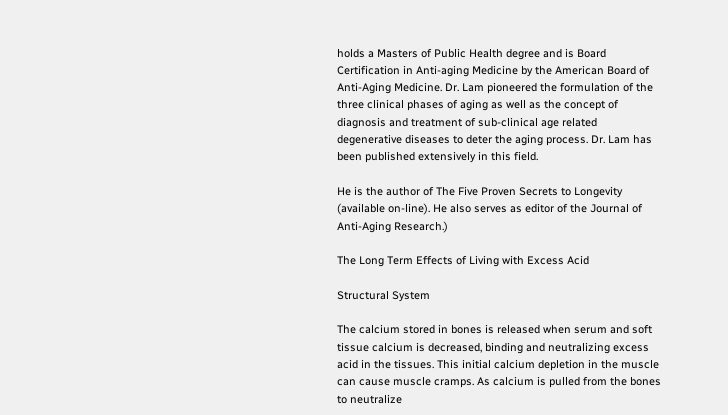holds a Masters of Public Health degree and is Board Certification in Anti-aging Medicine by the American Board of Anti-Aging Medicine. Dr. Lam pioneered the formulation of the three clinical phases of aging as well as the concept of diagnosis and treatment of sub-clinical age related degenerative diseases to deter the aging process. Dr. Lam has been published extensively in this field.

He is the author of The Five Proven Secrets to Longevity (available on-line). He also serves as editor of the Journal of Anti-Aging Research.)

The Long Term Effects of Living with Excess Acid

Structural System

The calcium stored in bones is released when serum and soft tissue calcium is decreased, binding and neutralizing excess acid in the tissues. This initial calcium depletion in the muscle can cause muscle cramps. As calcium is pulled from the bones to neutralize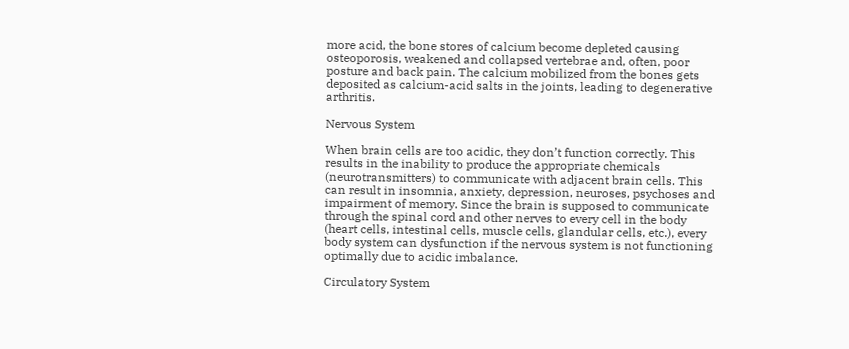more acid, the bone stores of calcium become depleted causing osteoporosis, weakened and collapsed vertebrae and, often, poor posture and back pain. The calcium mobilized from the bones gets deposited as calcium-acid salts in the joints, leading to degenerative arthritis.

Nervous System

When brain cells are too acidic, they don’t function correctly. This results in the inability to produce the appropriate chemicals (neurotransmitters) to communicate with adjacent brain cells. This can result in insomnia, anxiety, depression, neuroses, psychoses and impairment of memory. Since the brain is supposed to communicate through the spinal cord and other nerves to every cell in the body (heart cells, intestinal cells, muscle cells, glandular cells, etc.), every body system can dysfunction if the nervous system is not functioning optimally due to acidic imbalance.

Circulatory System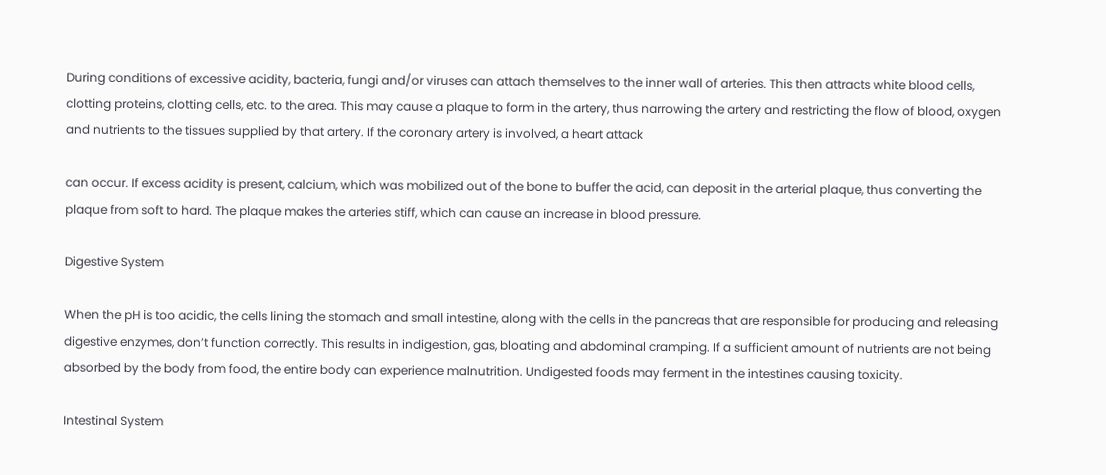During conditions of excessive acidity, bacteria, fungi and/or viruses can attach themselves to the inner wall of arteries. This then attracts white blood cells, clotting proteins, clotting cells, etc. to the area. This may cause a plaque to form in the artery, thus narrowing the artery and restricting the flow of blood, oxygen and nutrients to the tissues supplied by that artery. If the coronary artery is involved, a heart attack

can occur. If excess acidity is present, calcium, which was mobilized out of the bone to buffer the acid, can deposit in the arterial plaque, thus converting the plaque from soft to hard. The plaque makes the arteries stiff, which can cause an increase in blood pressure.

Digestive System

When the pH is too acidic, the cells lining the stomach and small intestine, along with the cells in the pancreas that are responsible for producing and releasing digestive enzymes, don’t function correctly. This results in indigestion, gas, bloating and abdominal cramping. If a sufficient amount of nutrients are not being absorbed by the body from food, the entire body can experience malnutrition. Undigested foods may ferment in the intestines causing toxicity.

Intestinal System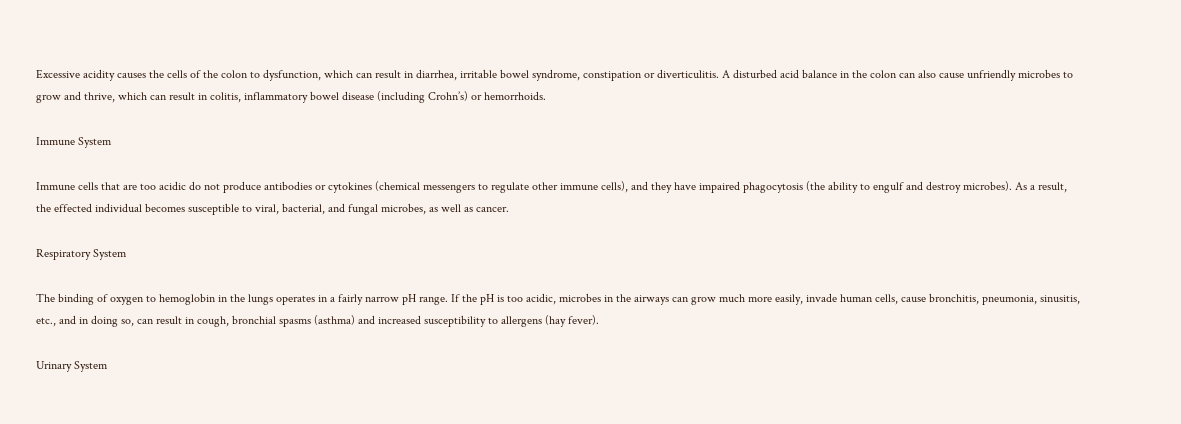Excessive acidity causes the cells of the colon to dysfunction, which can result in diarrhea, irritable bowel syndrome, constipation or diverticulitis. A disturbed acid balance in the colon can also cause unfriendly microbes to grow and thrive, which can result in colitis, inflammatory bowel disease (including Crohn’s) or hemorrhoids.

Immune System

Immune cells that are too acidic do not produce antibodies or cytokines (chemical messengers to regulate other immune cells), and they have impaired phagocytosis (the ability to engulf and destroy microbes). As a result, the effected individual becomes susceptible to viral, bacterial, and fungal microbes, as well as cancer.

Respiratory System

The binding of oxygen to hemoglobin in the lungs operates in a fairly narrow pH range. If the pH is too acidic, microbes in the airways can grow much more easily, invade human cells, cause bronchitis, pneumonia, sinusitis, etc., and in doing so, can result in cough, bronchial spasms (asthma) and increased susceptibility to allergens (hay fever).

Urinary System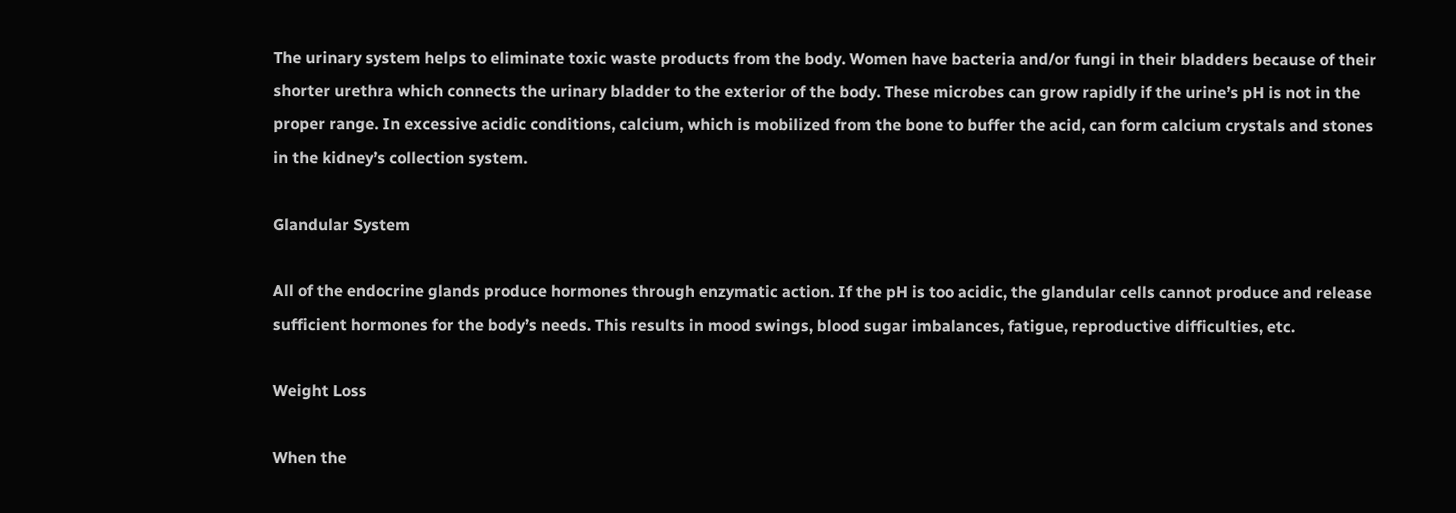The urinary system helps to eliminate toxic waste products from the body. Women have bacteria and/or fungi in their bladders because of their shorter urethra which connects the urinary bladder to the exterior of the body. These microbes can grow rapidly if the urine’s pH is not in the proper range. In excessive acidic conditions, calcium, which is mobilized from the bone to buffer the acid, can form calcium crystals and stones in the kidney’s collection system.

Glandular System

All of the endocrine glands produce hormones through enzymatic action. If the pH is too acidic, the glandular cells cannot produce and release sufficient hormones for the body’s needs. This results in mood swings, blood sugar imbalances, fatigue, reproductive difficulties, etc.

Weight Loss

When the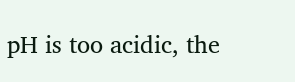pH is too acidic, the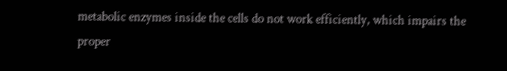metabolic enzymes inside the cells do not work efficiently, which impairs the proper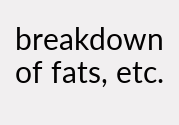breakdown of fats, etc.